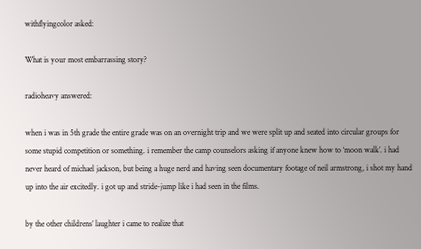withflyingcolor asked:

What is your most embarrassing story?

radioheavy answered:

when i was in 5th grade the entire grade was on an overnight trip and we were split up and seated into circular groups for some stupid competition or something. i remember the camp counselors asking if anyone knew how to ‘moon walk’. i had never heard of michael jackson, but being a huge nerd and having seen documentary footage of neil armstrong, i shot my hand up into the air excitedly. i got up and stride-jump like i had seen in the films.

by the other childrens’ laughter i came to realize that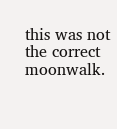this was not the correct moonwalk.